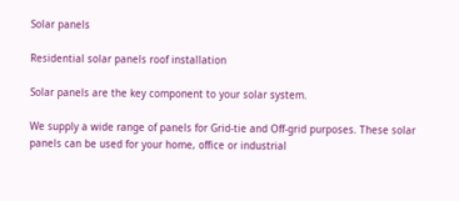Solar panels

Residential solar panels roof installation

Solar panels are the key component to your solar system.

We supply a wide range of panels for Grid-tie and Off-grid purposes. These solar panels can be used for your home, office or industrial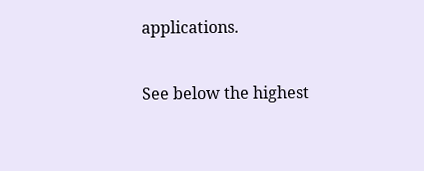applications.

See below the highest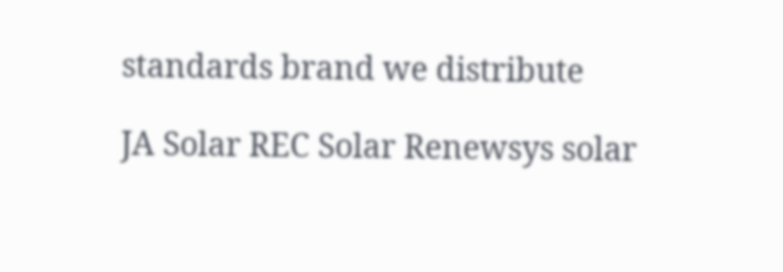standards brand we distribute

JA Solar REC Solar Renewsys solar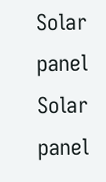Solar panel Solar panel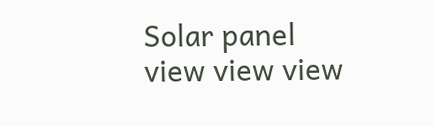Solar panel
view view view